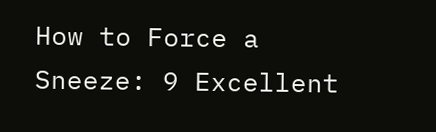How to Force a Sneeze: 9 Excellent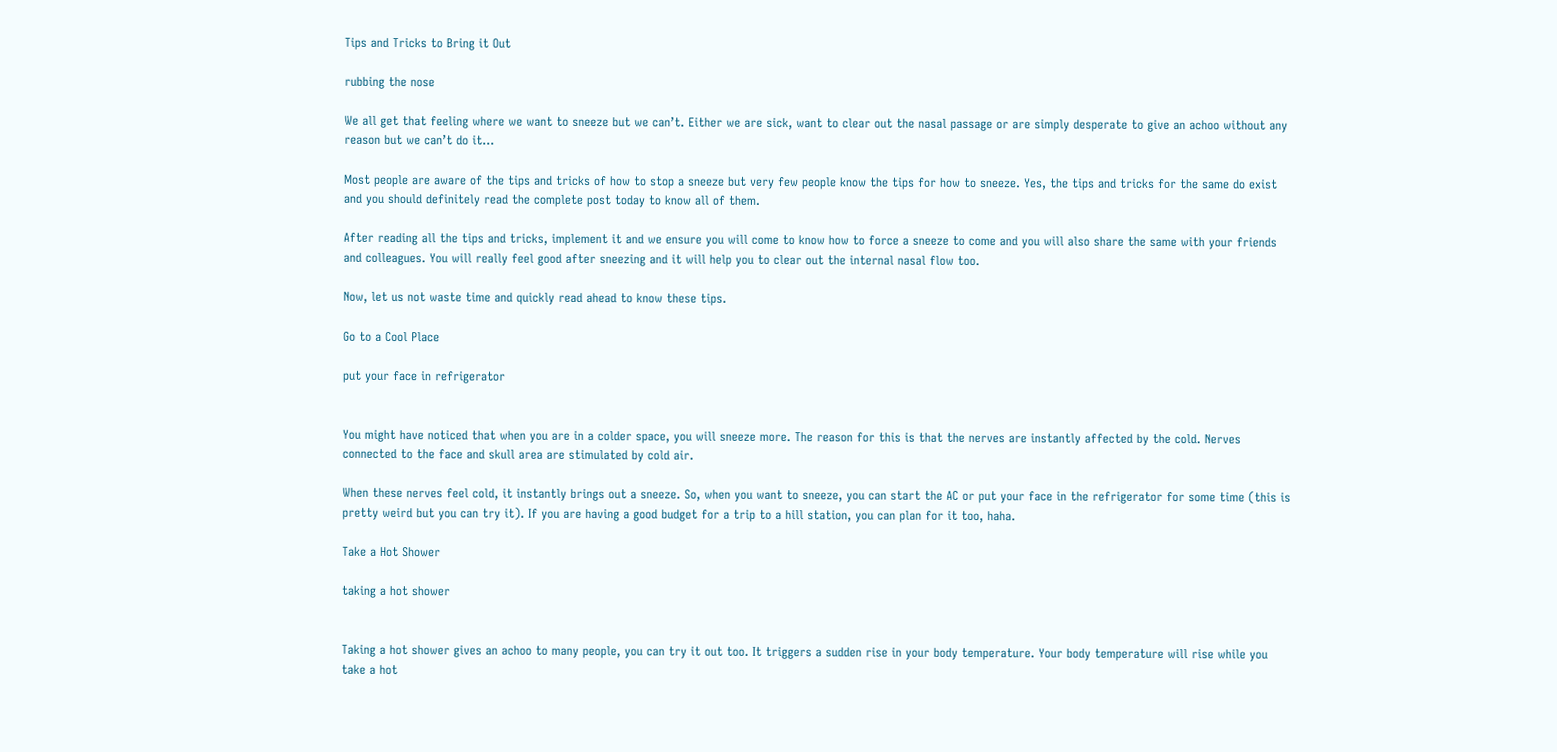Tips and Tricks to Bring it Out

rubbing the nose

We all get that feeling where we want to sneeze but we can’t. Either we are sick, want to clear out the nasal passage or are simply desperate to give an achoo without any reason but we can’t do it…

Most people are aware of the tips and tricks of how to stop a sneeze but very few people know the tips for how to sneeze. Yes, the tips and tricks for the same do exist and you should definitely read the complete post today to know all of them.

After reading all the tips and tricks, implement it and we ensure you will come to know how to force a sneeze to come and you will also share the same with your friends and colleagues. You will really feel good after sneezing and it will help you to clear out the internal nasal flow too.

Now, let us not waste time and quickly read ahead to know these tips.

Go to a Cool Place

put your face in refrigerator


You might have noticed that when you are in a colder space, you will sneeze more. The reason for this is that the nerves are instantly affected by the cold. Nerves connected to the face and skull area are stimulated by cold air.

When these nerves feel cold, it instantly brings out a sneeze. So, when you want to sneeze, you can start the AC or put your face in the refrigerator for some time (this is pretty weird but you can try it). If you are having a good budget for a trip to a hill station, you can plan for it too, haha.

Take a Hot Shower

taking a hot shower


Taking a hot shower gives an achoo to many people, you can try it out too. It triggers a sudden rise in your body temperature. Your body temperature will rise while you take a hot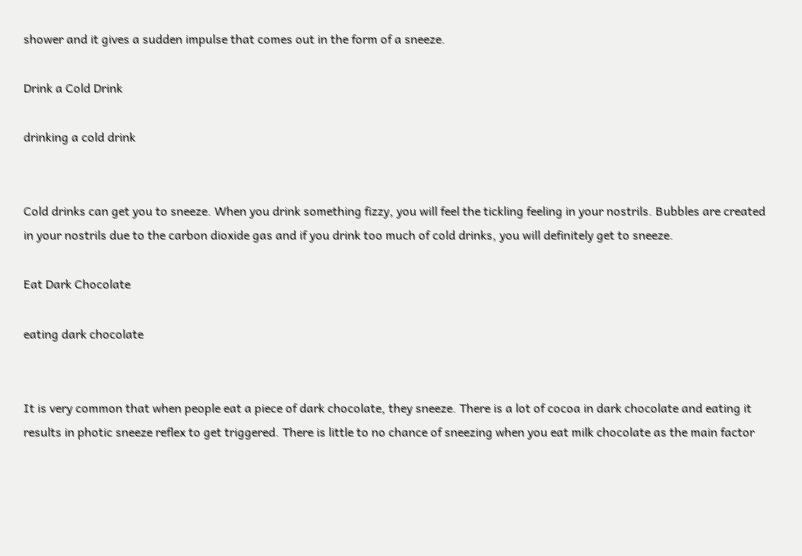shower and it gives a sudden impulse that comes out in the form of a sneeze.

Drink a Cold Drink

drinking a cold drink


Cold drinks can get you to sneeze. When you drink something fizzy, you will feel the tickling feeling in your nostrils. Bubbles are created in your nostrils due to the carbon dioxide gas and if you drink too much of cold drinks, you will definitely get to sneeze.

Eat Dark Chocolate

eating dark chocolate


It is very common that when people eat a piece of dark chocolate, they sneeze. There is a lot of cocoa in dark chocolate and eating it results in photic sneeze reflex to get triggered. There is little to no chance of sneezing when you eat milk chocolate as the main factor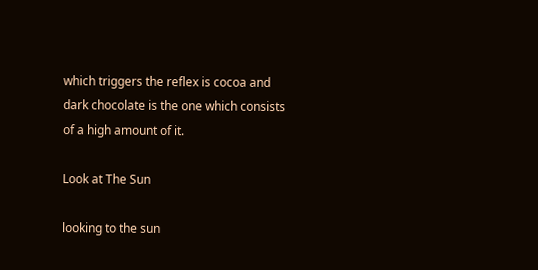which triggers the reflex is cocoa and dark chocolate is the one which consists of a high amount of it.

Look at The Sun

looking to the sun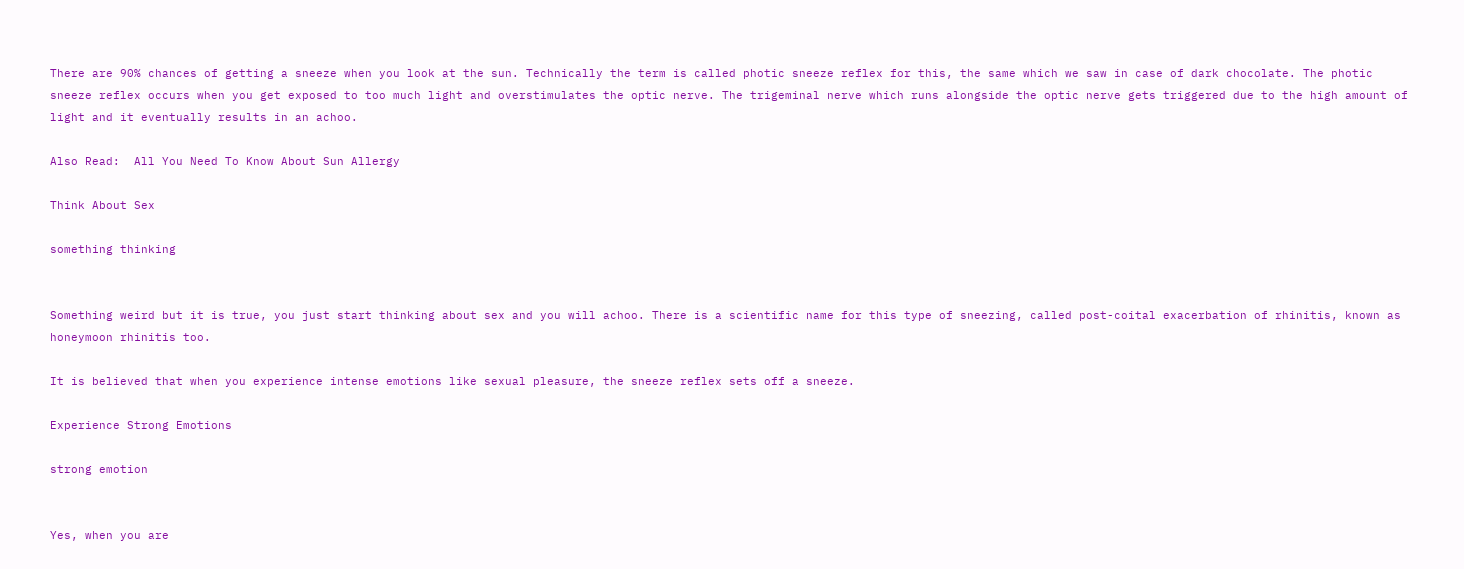There are 90% chances of getting a sneeze when you look at the sun. Technically the term is called photic sneeze reflex for this, the same which we saw in case of dark chocolate. The photic sneeze reflex occurs when you get exposed to too much light and overstimulates the optic nerve. The trigeminal nerve which runs alongside the optic nerve gets triggered due to the high amount of light and it eventually results in an achoo.

Also Read:  All You Need To Know About Sun Allergy

Think About Sex

something thinking


Something weird but it is true, you just start thinking about sex and you will achoo. There is a scientific name for this type of sneezing, called post-coital exacerbation of rhinitis, known as honeymoon rhinitis too.

It is believed that when you experience intense emotions like sexual pleasure, the sneeze reflex sets off a sneeze.

Experience Strong Emotions

strong emotion


Yes, when you are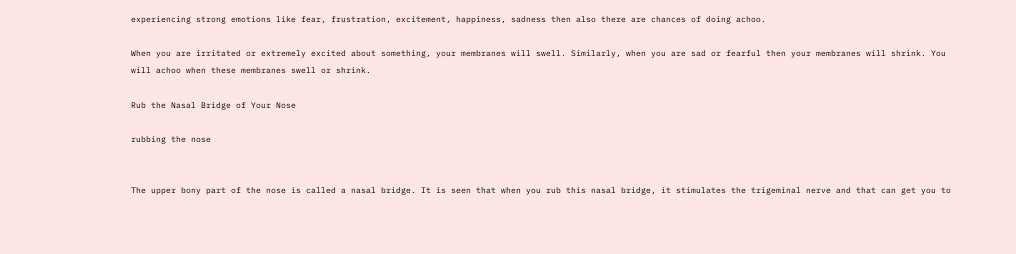experiencing strong emotions like fear, frustration, excitement, happiness, sadness then also there are chances of doing achoo.

When you are irritated or extremely excited about something, your membranes will swell. Similarly, when you are sad or fearful then your membranes will shrink. You will achoo when these membranes swell or shrink.

Rub the Nasal Bridge of Your Nose

rubbing the nose


The upper bony part of the nose is called a nasal bridge. It is seen that when you rub this nasal bridge, it stimulates the trigeminal nerve and that can get you to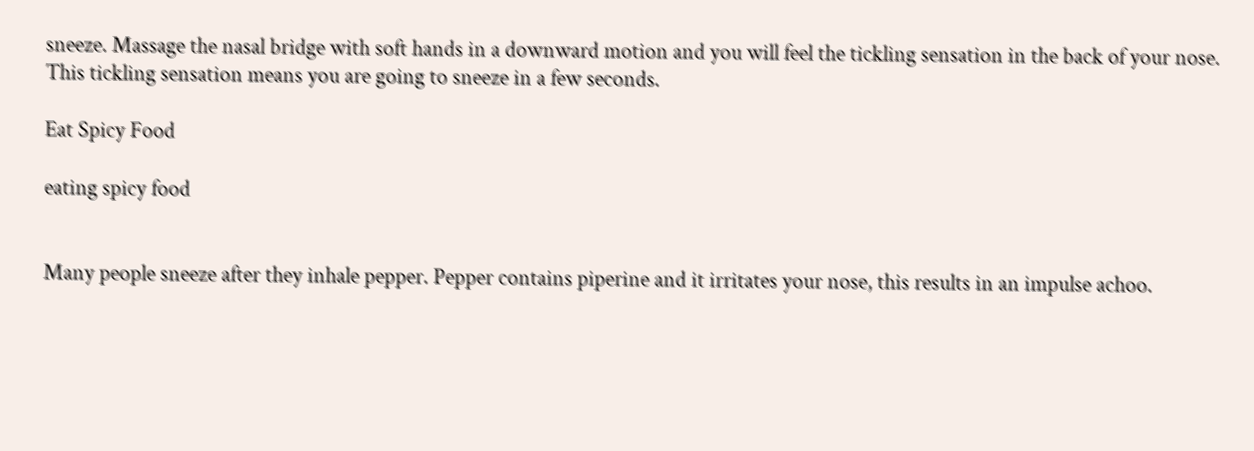sneeze. Massage the nasal bridge with soft hands in a downward motion and you will feel the tickling sensation in the back of your nose. This tickling sensation means you are going to sneeze in a few seconds.

Eat Spicy Food

eating spicy food


Many people sneeze after they inhale pepper. Pepper contains piperine and it irritates your nose, this results in an impulse achoo.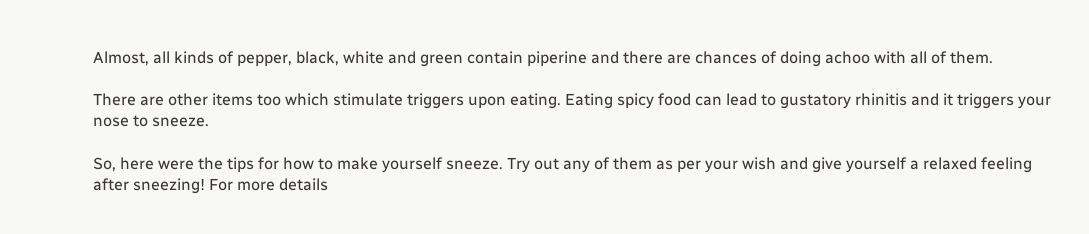Almost, all kinds of pepper, black, white and green contain piperine and there are chances of doing achoo with all of them.

There are other items too which stimulate triggers upon eating. Eating spicy food can lead to gustatory rhinitis and it triggers your nose to sneeze.

So, here were the tips for how to make yourself sneeze. Try out any of them as per your wish and give yourself a relaxed feeling after sneezing! For more details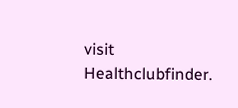visit  Healthclubfinder.